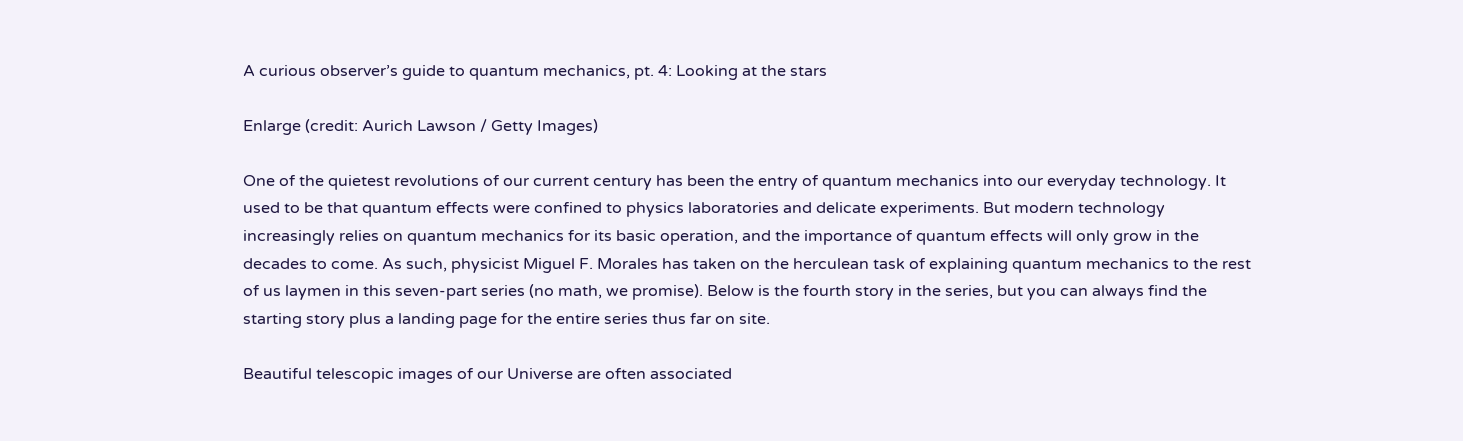A curious observer’s guide to quantum mechanics, pt. 4: Looking at the stars

Enlarge (credit: Aurich Lawson / Getty Images)

One of the quietest revolutions of our current century has been the entry of quantum mechanics into our everyday technology. It used to be that quantum effects were confined to physics laboratories and delicate experiments. But modern technology increasingly relies on quantum mechanics for its basic operation, and the importance of quantum effects will only grow in the decades to come. As such, physicist Miguel F. Morales has taken on the herculean task of explaining quantum mechanics to the rest of us laymen in this seven-part series (no math, we promise). Below is the fourth story in the series, but you can always find the starting story plus a landing page for the entire series thus far on site.

Beautiful telescopic images of our Universe are often associated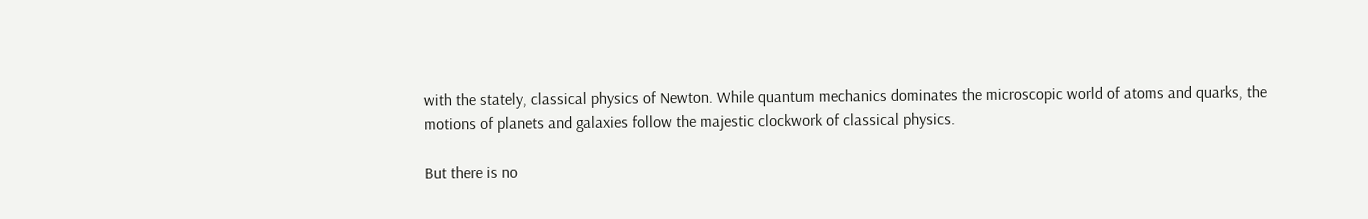with the stately, classical physics of Newton. While quantum mechanics dominates the microscopic world of atoms and quarks, the motions of planets and galaxies follow the majestic clockwork of classical physics.

But there is no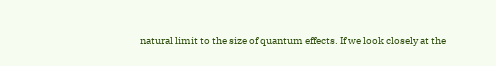natural limit to the size of quantum effects. If we look closely at the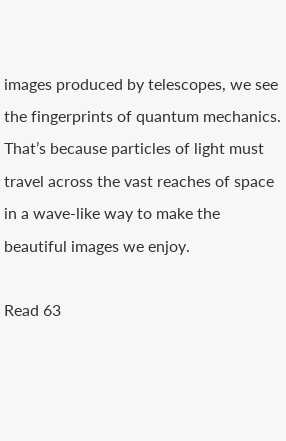images produced by telescopes, we see the fingerprints of quantum mechanics. That’s because particles of light must travel across the vast reaches of space in a wave-like way to make the beautiful images we enjoy.

Read 63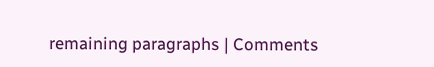remaining paragraphs | Comments